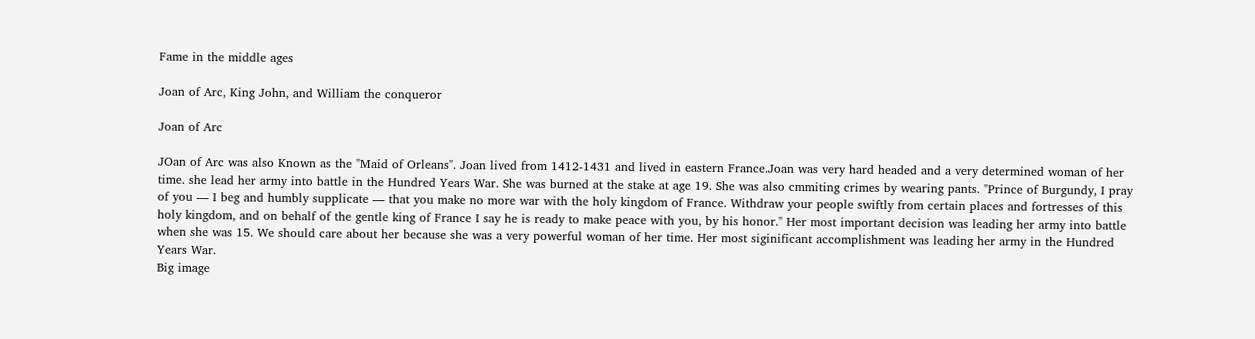Fame in the middle ages

Joan of Arc, King John, and William the conqueror

Joan of Arc

JOan of Arc was also Known as the "Maid of Orleans". Joan lived from 1412-1431 and lived in eastern France.Joan was very hard headed and a very determined woman of her time. she lead her army into battle in the Hundred Years War. She was burned at the stake at age 19. She was also cmmiting crimes by wearing pants. "Prince of Burgundy, I pray of you — I beg and humbly supplicate — that you make no more war with the holy kingdom of France. Withdraw your people swiftly from certain places and fortresses of this holy kingdom, and on behalf of the gentle king of France I say he is ready to make peace with you, by his honor." Her most important decision was leading her army into battle when she was 15. We should care about her because she was a very powerful woman of her time. Her most siginificant accomplishment was leading her army in the Hundred Years War.
Big image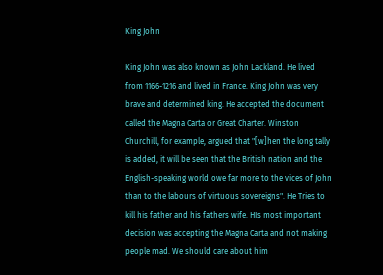King John

King John was also known as John Lackland. He lived from 1166-1216 and lived in France. King John was very brave and determined king. He accepted the document called the Magna Carta or Great Charter. Winston Churchill, for example, argued that "[w]hen the long tally is added, it will be seen that the British nation and the English-speaking world owe far more to the vices of John than to the labours of virtuous sovereigns". He Tries to kill his father and his fathers wife. HIs most important decision was accepting the Magna Carta and not making people mad. We should care about him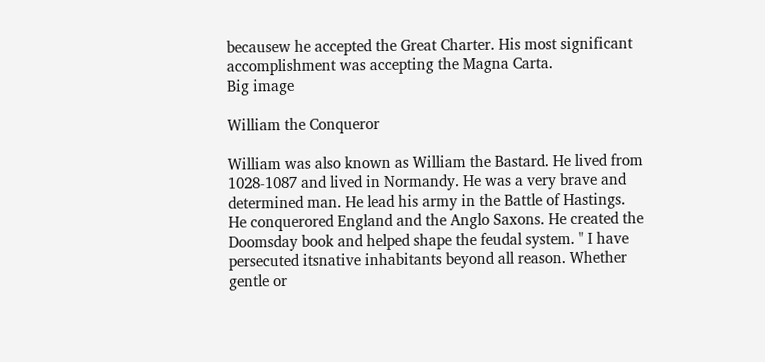becausew he accepted the Great Charter. His most significant accomplishment was accepting the Magna Carta.
Big image

William the Conqueror

William was also known as William the Bastard. He lived from 1028-1087 and lived in Normandy. He was a very brave and determined man. He lead his army in the Battle of Hastings. He conquerored England and the Anglo Saxons. He created the Doomsday book and helped shape the feudal system. " I have persecuted itsnative inhabitants beyond all reason. Whether gentle or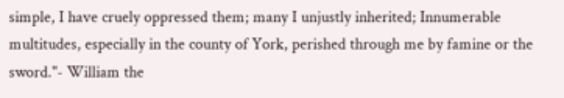simple, I have cruely oppressed them; many I unjustly inherited; Innumerable multitudes, especially in the county of York, perished through me by famine or the sword."- William the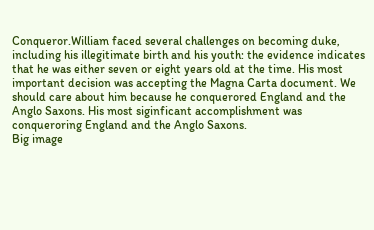Conqueror.William faced several challenges on becoming duke, including his illegitimate birth and his youth: the evidence indicates that he was either seven or eight years old at the time. His most important decision was accepting the Magna Carta document. We should care about him because he conquerored England and the Anglo Saxons. His most siginficant accomplishment was conqueroring England and the Anglo Saxons.
Big image